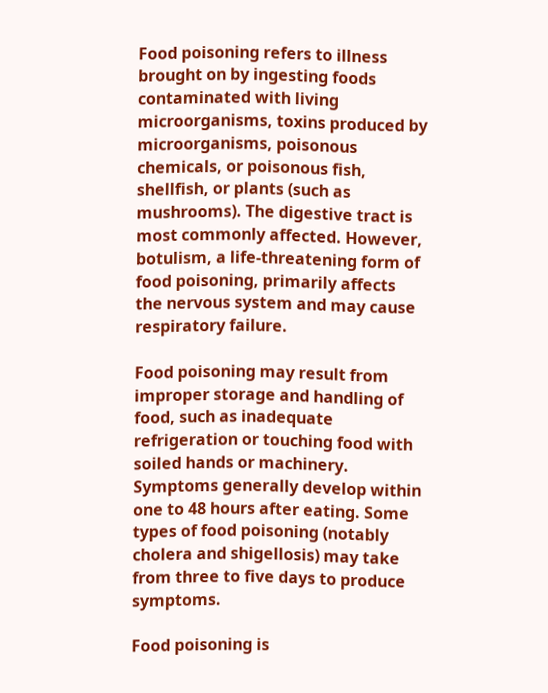Food poisoning refers to illness brought on by ingesting foods contaminated with living microorganisms, toxins produced by microorganisms, poisonous chemicals, or poisonous fish, shellfish, or plants (such as mushrooms). The digestive tract is most commonly affected. However, botulism, a life-threatening form of food poisoning, primarily affects the nervous system and may cause respiratory failure.

Food poisoning may result from improper storage and handling of food, such as inadequate refrigeration or touching food with soiled hands or machinery. Symptoms generally develop within one to 48 hours after eating. Some types of food poisoning (notably cholera and shigellosis) may take from three to five days to produce symptoms.

Food poisoning is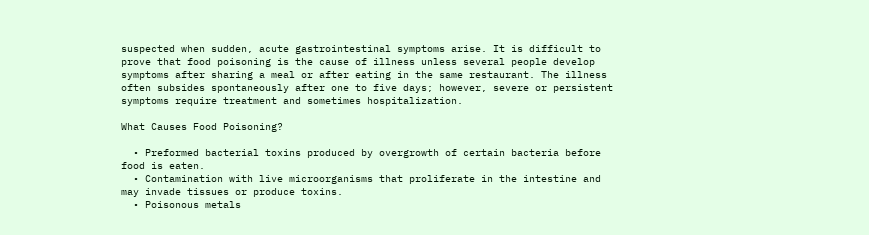suspected when sudden, acute gastrointestinal symptoms arise. It is difficult to prove that food poisoning is the cause of illness unless several people develop symptoms after sharing a meal or after eating in the same restaurant. The illness often subsides spontaneously after one to five days; however, severe or persistent symptoms require treatment and sometimes hospitalization.

What Causes Food Poisoning?

  • Preformed bacterial toxins produced by overgrowth of certain bacteria before food is eaten.
  • Contamination with live microorganisms that proliferate in the intestine and may invade tissues or produce toxins.
  • Poisonous metals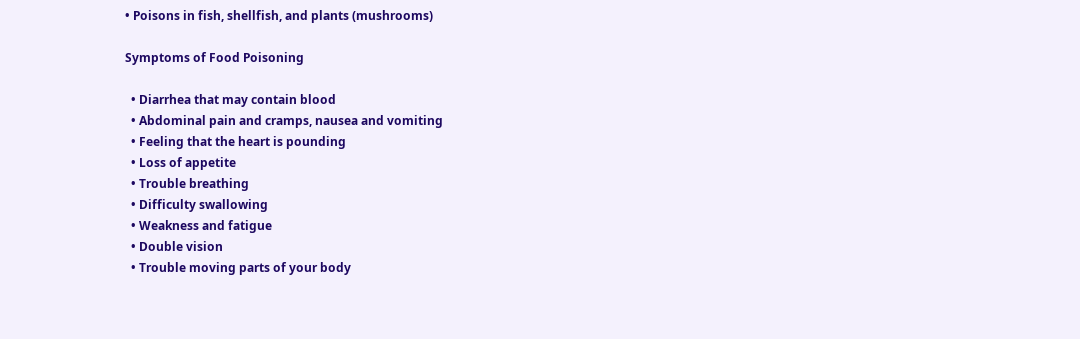• Poisons in fish, shellfish, and plants (mushrooms)

Symptoms of Food Poisoning

  • Diarrhea that may contain blood
  • Abdominal pain and cramps, nausea and vomiting
  • Feeling that the heart is pounding
  • Loss of appetite
  • Trouble breathing
  • Difficulty swallowing
  • Weakness and fatigue
  • Double vision
  • Trouble moving parts of your body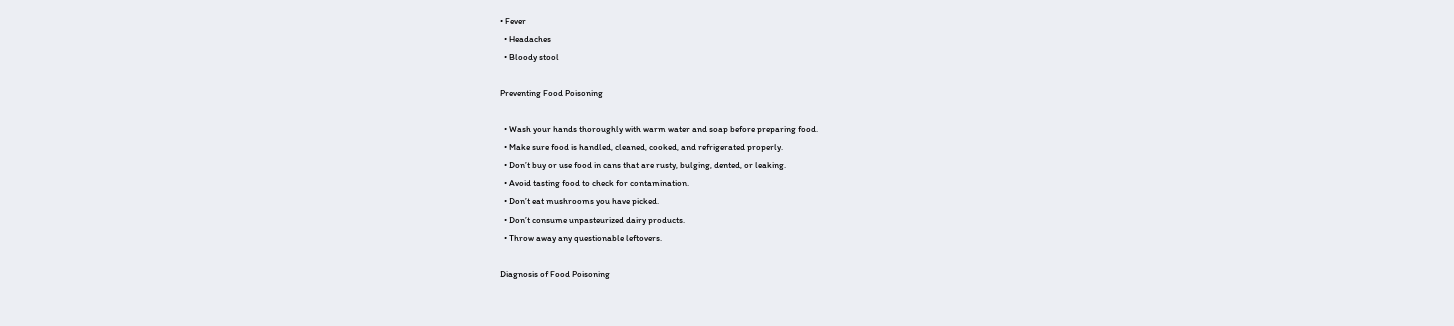• Fever
  • Headaches
  • Bloody stool

Preventing Food Poisoning

  • Wash your hands thoroughly with warm water and soap before preparing food.
  • Make sure food is handled, cleaned, cooked, and refrigerated properly.
  • Don’t buy or use food in cans that are rusty, bulging, dented, or leaking.
  • Avoid tasting food to check for contamination.
  • Don’t eat mushrooms you have picked.
  • Don’t consume unpasteurized dairy products.
  • Throw away any questionable leftovers.

Diagnosis of Food Poisoning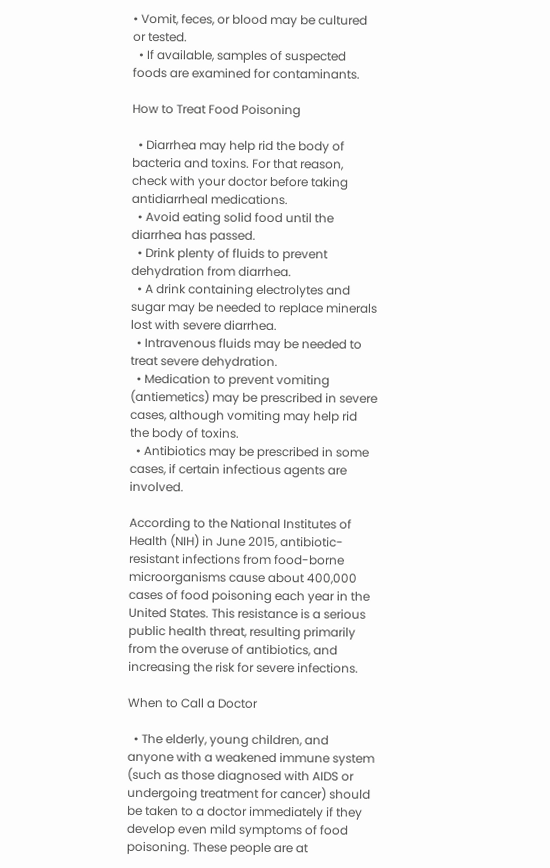• Vomit, feces, or blood may be cultured or tested.
  • If available, samples of suspected foods are examined for contaminants.

How to Treat Food Poisoning

  • Diarrhea may help rid the body of bacteria and toxins. For that reason, check with your doctor before taking antidiarrheal medications.
  • Avoid eating solid food until the diarrhea has passed.
  • Drink plenty of fluids to prevent dehydration from diarrhea.
  • A drink containing electrolytes and sugar may be needed to replace minerals lost with severe diarrhea.
  • Intravenous fluids may be needed to treat severe dehydration.
  • Medication to prevent vomiting (antiemetics) may be prescribed in severe cases, although vomiting may help rid the body of toxins.
  • Antibiotics may be prescribed in some cases, if certain infectious agents are involved.

According to the National Institutes of Health (NIH) in June 2015, antibiotic-resistant infections from food-borne microorganisms cause about 400,000 cases of food poisoning each year in the United States. This resistance is a serious public health threat, resulting primarily from the overuse of antibiotics, and increasing the risk for severe infections.

When to Call a Doctor

  • The elderly, young children, and anyone with a weakened immune system (such as those diagnosed with AIDS or undergoing treatment for cancer) should be taken to a doctor immediately if they develop even mild symptoms of food poisoning. These people are at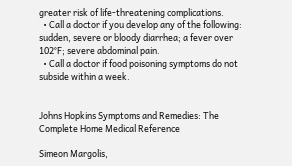greater risk of life-threatening complications.
  • Call a doctor if you develop any of the following: sudden, severe or bloody diarrhea; a fever over 102°F; severe abdominal pain.
  • Call a doctor if food poisoning symptoms do not subside within a week.


Johns Hopkins Symptoms and Remedies: The Complete Home Medical Reference

Simeon Margolis,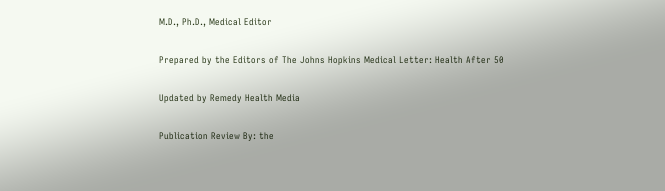M.D., Ph.D., Medical Editor

Prepared by the Editors of The Johns Hopkins Medical Letter: Health After 50

Updated by Remedy Health Media

Publication Review By: the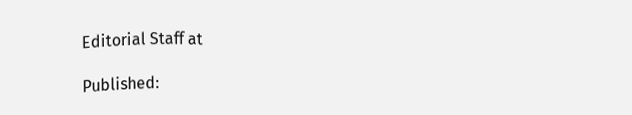Editorial Staff at

Published: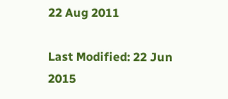22 Aug 2011

Last Modified: 22 Jun 2015